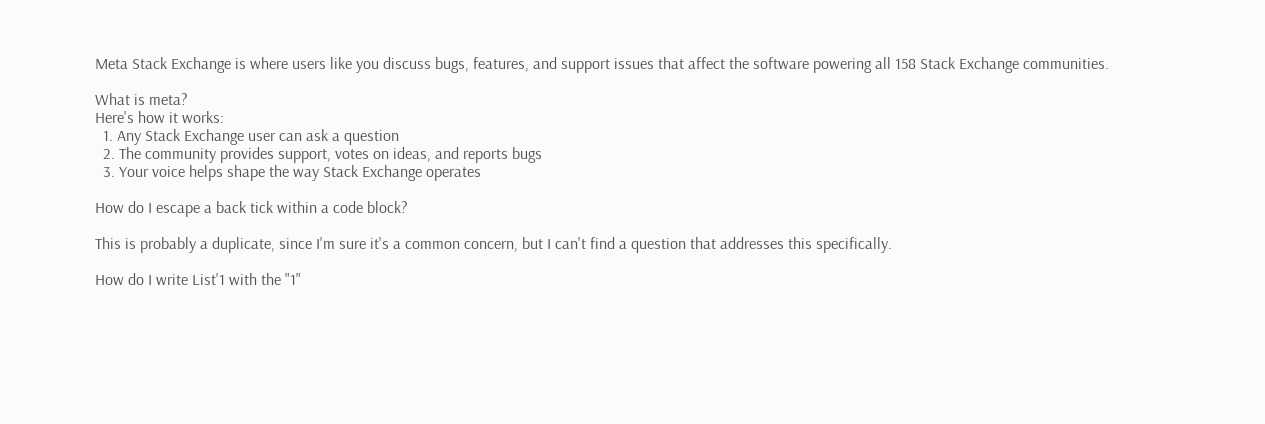Meta Stack Exchange is where users like you discuss bugs, features, and support issues that affect the software powering all 158 Stack Exchange communities.

What is meta?
Here's how it works:
  1. Any Stack Exchange user can ask a question
  2. The community provides support, votes on ideas, and reports bugs
  3. Your voice helps shape the way Stack Exchange operates

How do I escape a back tick within a code block?

This is probably a duplicate, since I'm sure it's a common concern, but I can't find a question that addresses this specifically.

How do I write List'1 with the "1"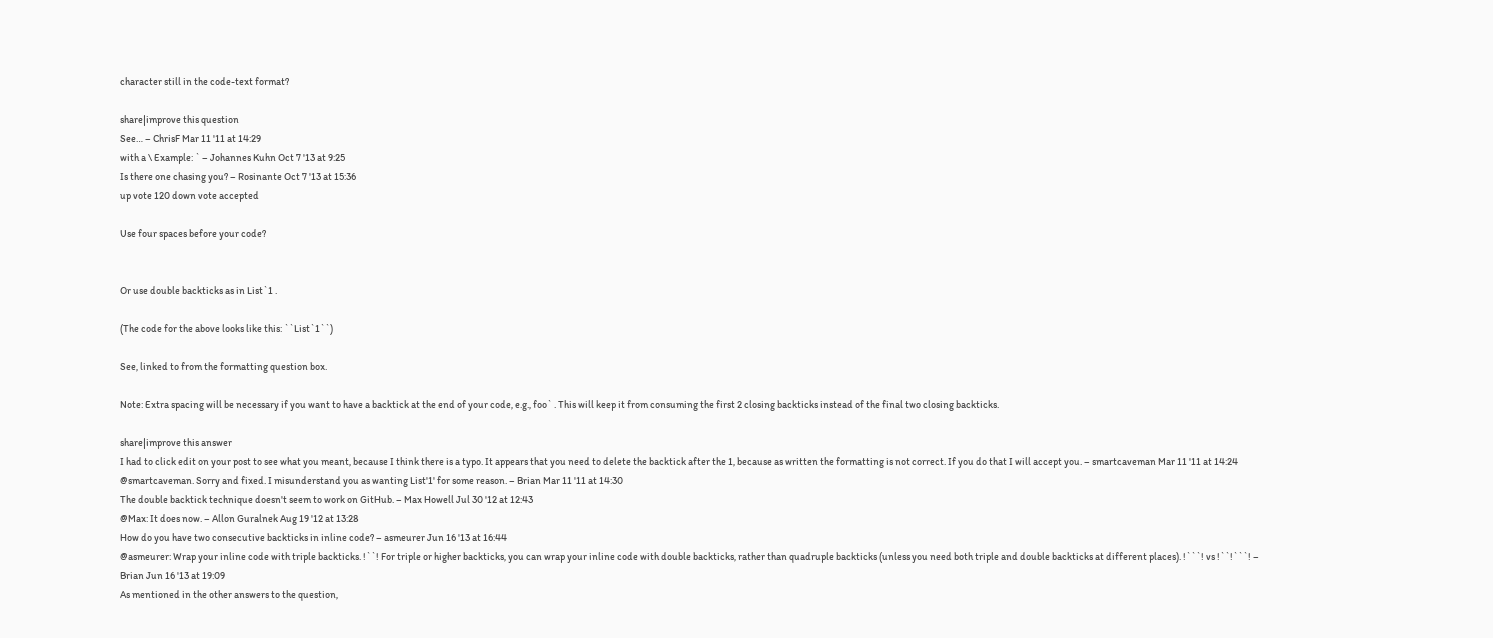character still in the code-text format?

share|improve this question
See… – ChrisF Mar 11 '11 at 14:29
with a \ Example: ` – Johannes Kuhn Oct 7 '13 at 9:25
Is there one chasing you? – Rosinante Oct 7 '13 at 15:36
up vote 120 down vote accepted

Use four spaces before your code?


Or use double backticks as in List`1 .

(The code for the above looks like this: ``List`1``)

See, linked to from the formatting question box.

Note: Extra spacing will be necessary if you want to have a backtick at the end of your code, e.g., foo` . This will keep it from consuming the first 2 closing backticks instead of the final two closing backticks.

share|improve this answer
I had to click edit on your post to see what you meant, because I think there is a typo. It appears that you need to delete the backtick after the 1, because as written the formatting is not correct. If you do that I will accept you. – smartcaveman Mar 11 '11 at 14:24
@smartcaveman. Sorry and fixed. I misunderstand you as wanting List'1' for some reason. – Brian Mar 11 '11 at 14:30
The double backtick technique doesn't seem to work on GitHub. – Max Howell Jul 30 '12 at 12:43
@Max: It does now. – Allon Guralnek Aug 19 '12 at 13:28
How do you have two consecutive backticks in inline code? – asmeurer Jun 16 '13 at 16:44
@asmeurer: Wrap your inline code with triple backticks. !``! For triple or higher backticks, you can wrap your inline code with double backticks, rather than quadruple backticks (unless you need both triple and double backticks at different places). !```! vs !``!```! – Brian Jun 16 '13 at 19:09
As mentioned in the other answers to the question,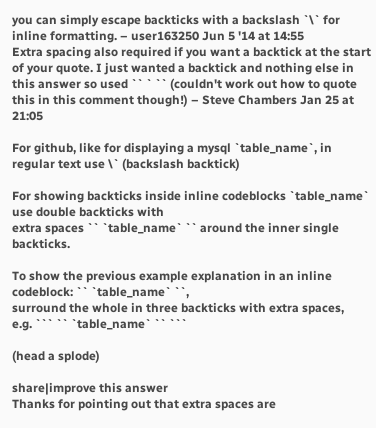you can simply escape backticks with a backslash `\` for inline formatting. – user163250 Jun 5 '14 at 14:55
Extra spacing also required if you want a backtick at the start of your quote. I just wanted a backtick and nothing else in this answer so used `` ` `` (couldn't work out how to quote this in this comment though!) – Steve Chambers Jan 25 at 21:05

For github, like for displaying a mysql `table_name`, in regular text use \` (backslash backtick)

For showing backticks inside inline codeblocks `table_name` use double backticks with
extra spaces `` `table_name` `` around the inner single backticks.

To show the previous example explanation in an inline codeblock: `` `table_name` ``,
surround the whole in three backticks with extra spaces,
e.g. ``` `` `table_name` `` ```

(head a splode)

share|improve this answer
Thanks for pointing out that extra spaces are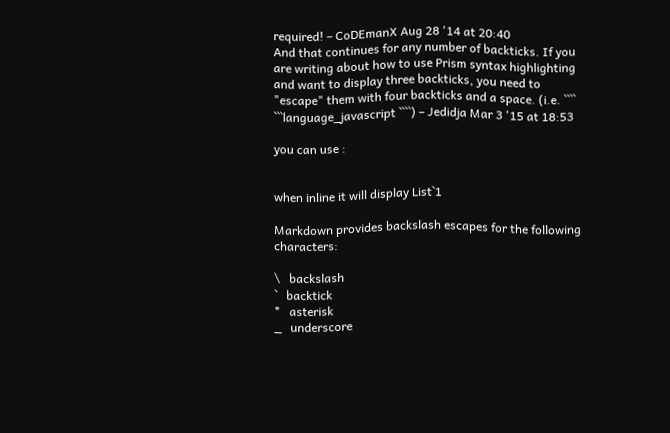required! – CoDEmanX Aug 28 '14 at 20:40
And that continues for any number of backticks. If you are writing about how to use Prism syntax highlighting and want to display three backticks, you need to "escape" them with four backticks and a space. (i.e. ```` ```language_javascript ````) – Jedidja Mar 3 '15 at 18:53

you can use :


when inline it will display List`1

Markdown provides backslash escapes for the following characters:

\   backslash
`   backtick
*   asterisk
_   underscore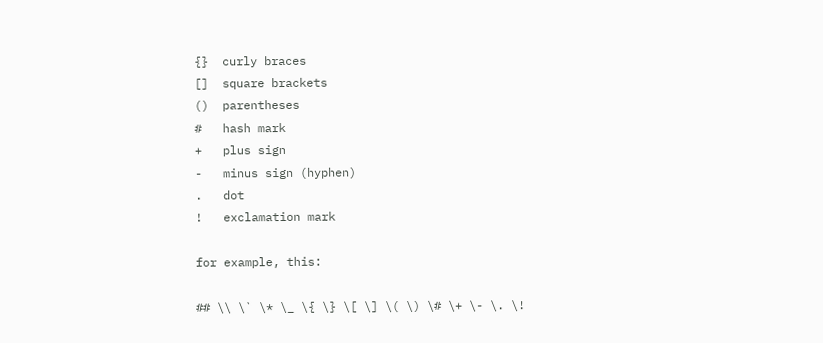{}  curly braces
[]  square brackets
()  parentheses
#   hash mark
+   plus sign
-   minus sign (hyphen)
.   dot
!   exclamation mark

for example, this:

## \\ \` \* \_ \{ \} \[ \] \( \) \# \+ \- \. \!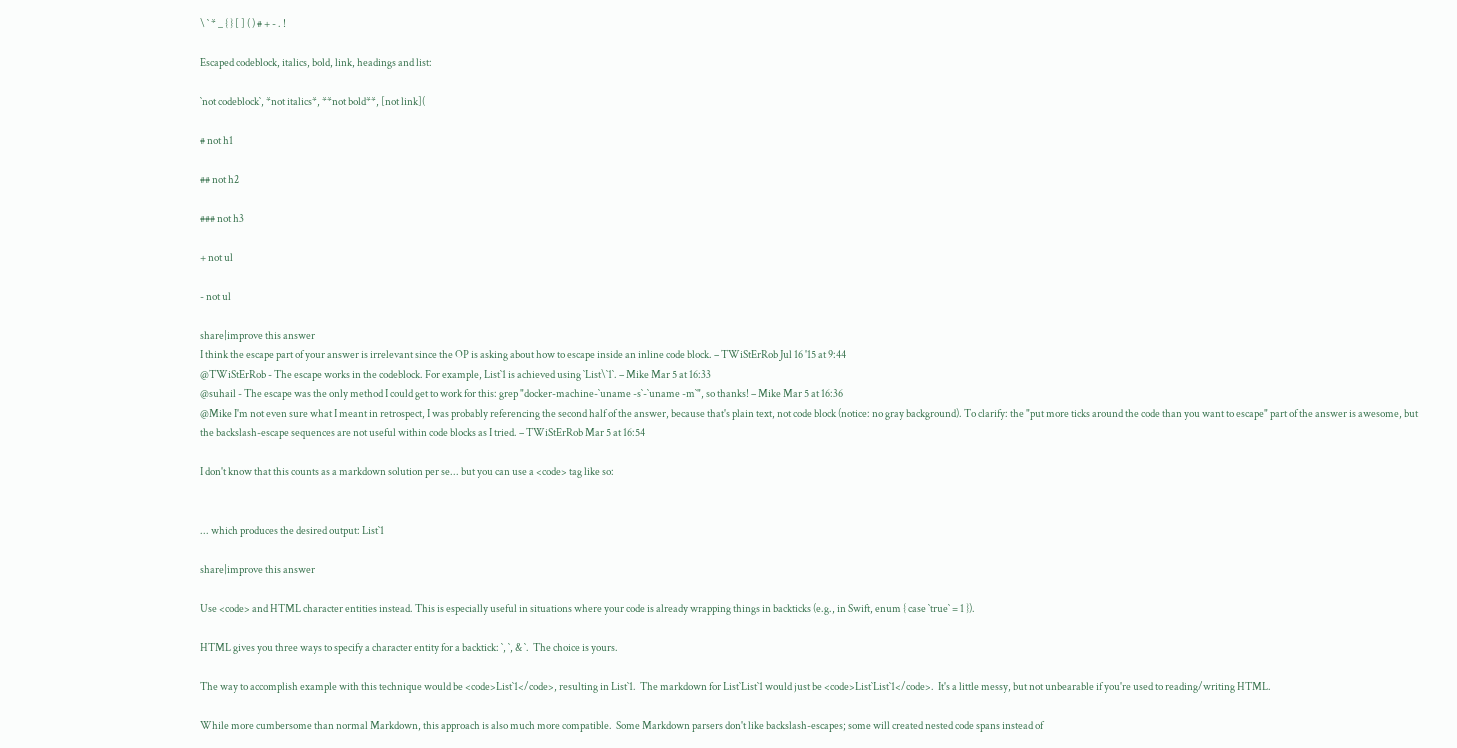\ ` * _ { } [ ] ( ) # + - . !

Escaped codeblock, italics, bold, link, headings and list:

`not codeblock`, *not italics*, **not bold**, [not link](

# not h1

## not h2

### not h3

+ not ul

- not ul

share|improve this answer
I think the escape part of your answer is irrelevant since the OP is asking about how to escape inside an inline code block. – TWiStErRob Jul 16 '15 at 9:44
@TWiStErRob - The escape works in the codeblock. For example, List`1 is achieved using `List\`1`. – Mike Mar 5 at 16:33
@suhail - The escape was the only method I could get to work for this: grep "docker-machine-`uname -s`-`uname -m`", so thanks! – Mike Mar 5 at 16:36
@Mike I'm not even sure what I meant in retrospect, I was probably referencing the second half of the answer, because that's plain text, not code block (notice: no gray background). To clarify: the "put more ticks around the code than you want to escape" part of the answer is awesome, but the backslash-escape sequences are not useful within code blocks as I tried. – TWiStErRob Mar 5 at 16:54

I don't know that this counts as a markdown solution per se... but you can use a <code> tag like so:


... which produces the desired output: List`1

share|improve this answer

Use <code> and HTML character entities instead. This is especially useful in situations where your code is already wrapping things in backticks (e.g., in Swift, enum { case `true` = 1 }).

HTML gives you three ways to specify a character entity for a backtick: `, `, & `.  The choice is yours.

The way to accomplish example with this technique would be <code>List`1</code>, resulting in List`1.  The markdown for List`List`1 would just be <code>List`List`1</code>.  It's a little messy, but not unbearable if you're used to reading/writing HTML.

While more cumbersome than normal Markdown, this approach is also much more compatible.  Some Markdown parsers don't like backslash-escapes; some will created nested code spans instead of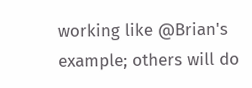working like @Brian's example; others will do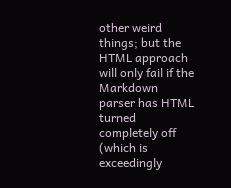other weird things; but the HTML approach will only fail if the Markdown parser has HTML turned completely off (which is exceedingly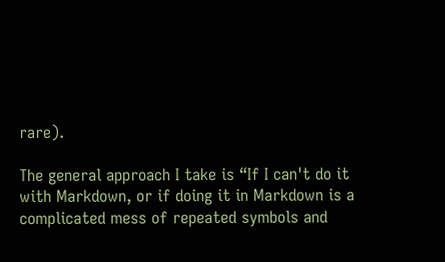rare).

The general approach I take is “If I can't do it with Markdown, or if doing it in Markdown is a complicated mess of repeated symbols and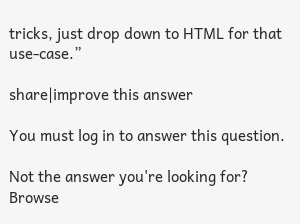tricks, just drop down to HTML for that use-case.”

share|improve this answer

You must log in to answer this question.

Not the answer you're looking for? Browse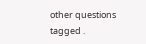other questions tagged .